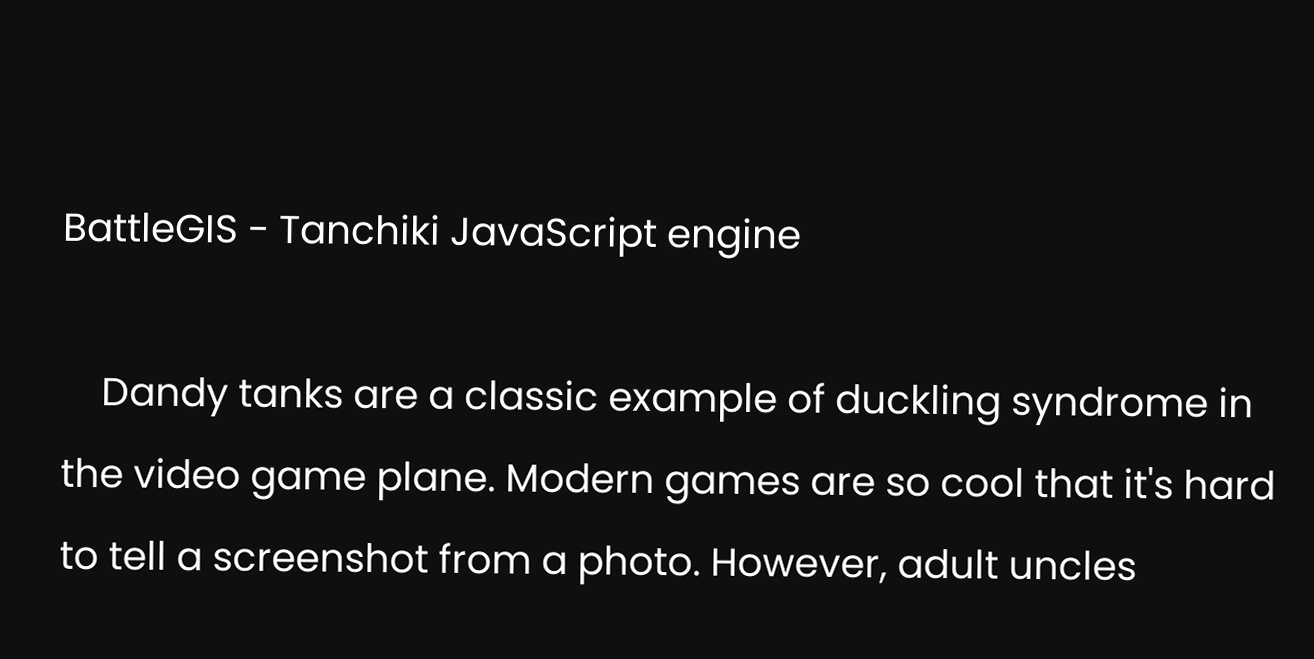BattleGIS - Tanchiki JavaScript engine

    Dandy tanks are a classic example of duckling syndrome in the video game plane. Modern games are so cool that it's hard to tell a screenshot from a photo. However, adult uncles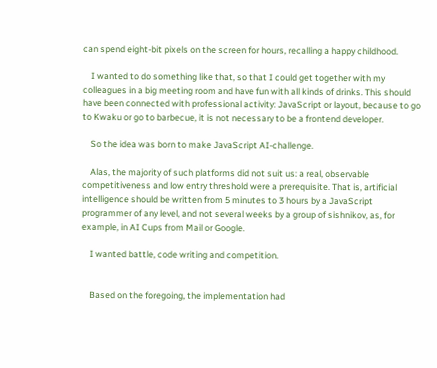can spend eight-bit pixels on the screen for hours, recalling a happy childhood.

    I wanted to do something like that, so that I could get together with my colleagues in a big meeting room and have fun with all kinds of drinks. This should have been connected with professional activity: JavaScript or layout, because to go to Kwaku or go to barbecue, it is not necessary to be a frontend developer.

    So the idea was born to make JavaScript AI-challenge.

    Alas, the majority of such platforms did not suit us: a real, observable competitiveness and low entry threshold were a prerequisite. That is, artificial intelligence should be written from 5 minutes to 3 hours by a JavaScript programmer of any level, and not several weeks by a group of sishnikov, as, for example, in AI Cups from Mail or Google.

    I wanted battle, code writing and competition.


    Based on the foregoing, the implementation had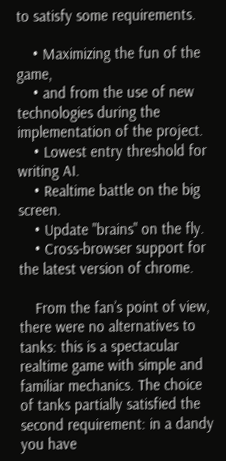to satisfy some requirements.

    • Maximizing the fun of the game,
    • and from the use of new technologies during the implementation of the project.
    • Lowest entry threshold for writing AI.
    • Realtime battle on the big screen.
    • Update "brains" on the fly.
    • Cross-browser support for the latest version of chrome.

    From the fan’s point of view, there were no alternatives to tanks: this is a spectacular realtime game with simple and familiar mechanics. The choice of tanks partially satisfied the second requirement: in a dandy you have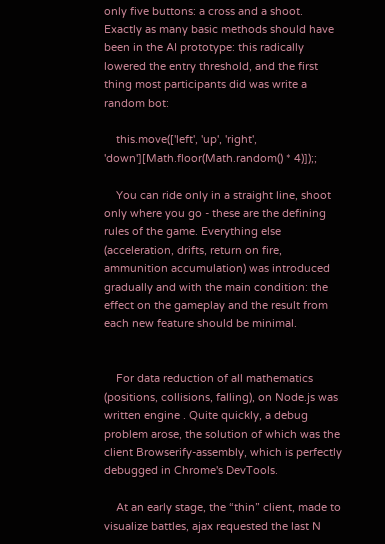only five buttons: a cross and a shoot. Exactly as many basic methods should have been in the AI prototype: this radically lowered the entry threshold, and the first thing most participants did was write a random bot:

    this.move(['left', 'up', 'right', 'down'][Math.floor(Math.random() * 4)]);;

    You can ride only in a straight line, shoot only where you go - these are the defining rules of the game. Everything else (acceleration, drifts, return on fire, ammunition accumulation) was introduced gradually and with the main condition: the effect on the gameplay and the result from each new feature should be minimal.


    For data reduction of all mathematics (positions, collisions, falling), on Node.js was written engine . Quite quickly, a debug problem arose, the solution of which was the client Browserify-assembly, which is perfectly debugged in Chrome's DevTools.

    At an early stage, the “thin” client, made to visualize battles, ajax requested the last N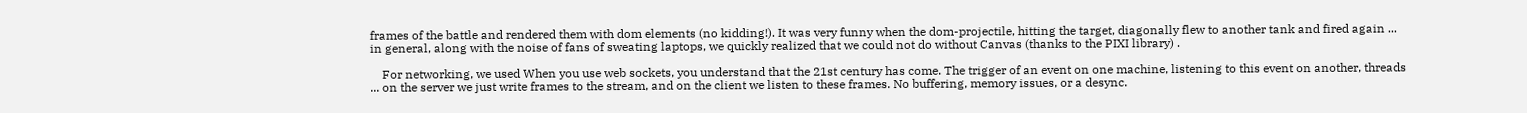frames of the battle and rendered them with dom elements (no kidding!). It was very funny when the dom-projectile, hitting the target, diagonally flew to another tank and fired again ... in general, along with the noise of fans of sweating laptops, we quickly realized that we could not do without Canvas (thanks to the PIXI library) .

    For networking, we used When you use web sockets, you understand that the 21st century has come. The trigger of an event on one machine, listening to this event on another, threads ... on the server we just write frames to the stream, and on the client we listen to these frames. No buffering, memory issues, or a desync.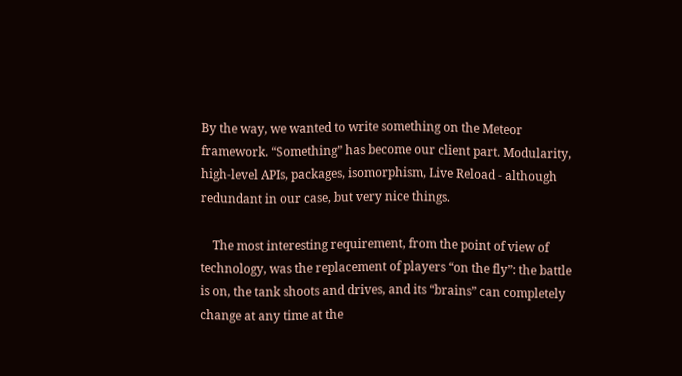By the way, we wanted to write something on the Meteor framework. “Something” has become our client part. Modularity, high-level APIs, packages, isomorphism, Live Reload - although redundant in our case, but very nice things.

    The most interesting requirement, from the point of view of technology, was the replacement of players “on the fly”: the battle is on, the tank shoots and drives, and its “brains” can completely change at any time at the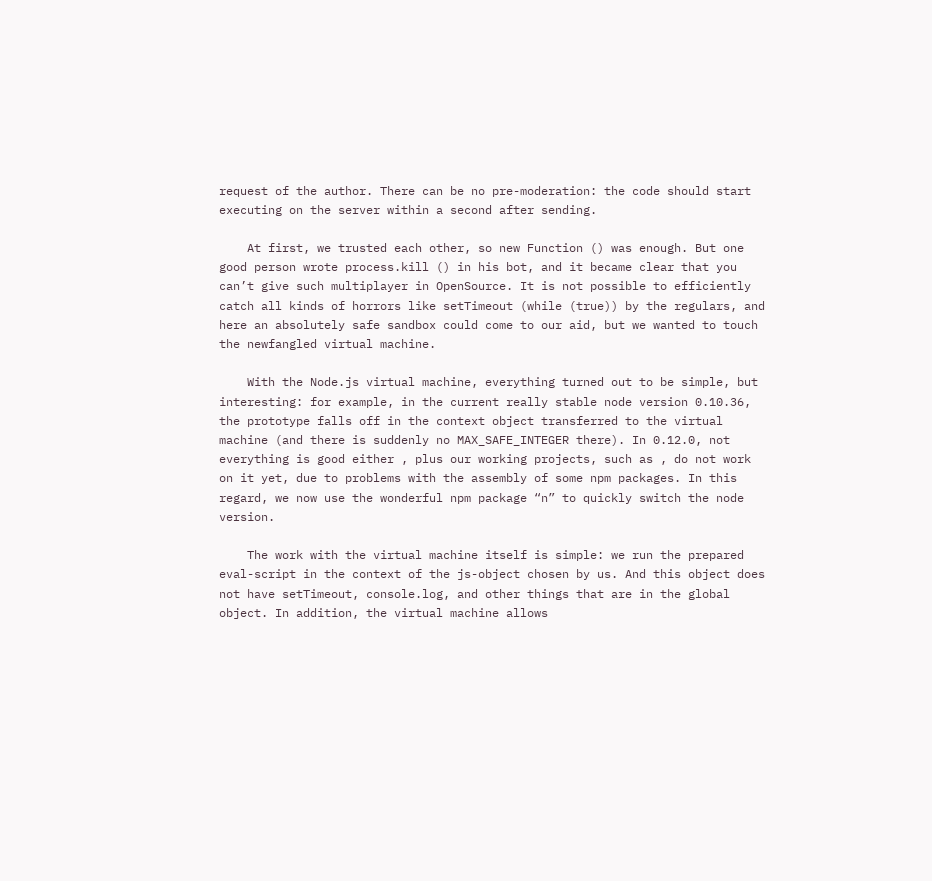request of the author. There can be no pre-moderation: the code should start executing on the server within a second after sending.

    At first, we trusted each other, so new Function () was enough. But one good person wrote process.kill () in his bot, and it became clear that you can’t give such multiplayer in OpenSource. It is not possible to efficiently catch all kinds of horrors like setTimeout (while (true)) by the regulars, and here an absolutely safe sandbox could come to our aid, but we wanted to touch the newfangled virtual machine.

    With the Node.js virtual machine, everything turned out to be simple, but interesting: for example, in the current really stable node version 0.10.36, the prototype falls off in the context object transferred to the virtual machine (and there is suddenly no MAX_SAFE_INTEGER there). In 0.12.0, not everything is good either , plus our working projects, such as , do not work on it yet, due to problems with the assembly of some npm packages. In this regard, we now use the wonderful npm package “n” to quickly switch the node version.

    The work with the virtual machine itself is simple: we run the prepared eval-script in the context of the js-object chosen by us. And this object does not have setTimeout, console.log, and other things that are in the global object. In addition, the virtual machine allows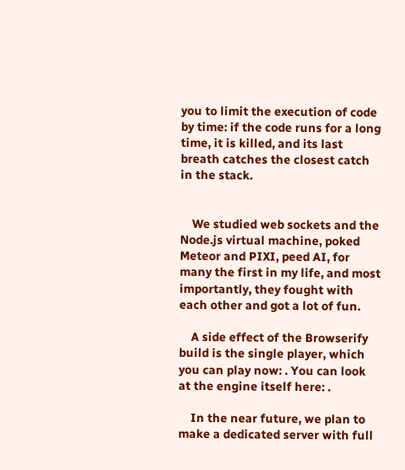you to limit the execution of code by time: if the code runs for a long time, it is killed, and its last breath catches the closest catch in the stack.


    We studied web sockets and the Node.js virtual machine, poked Meteor and PIXI, peed AI, for many the first in my life, and most importantly, they fought with each other and got a lot of fun.

    A side effect of the Browserify build is the single player, which you can play now: . You can look at the engine itself here: .

    In the near future, we plan to make a dedicated server with full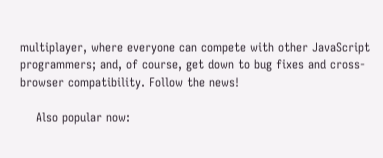multiplayer, where everyone can compete with other JavaScript programmers; and, of course, get down to bug fixes and cross-browser compatibility. Follow the news!

    Also popular now: